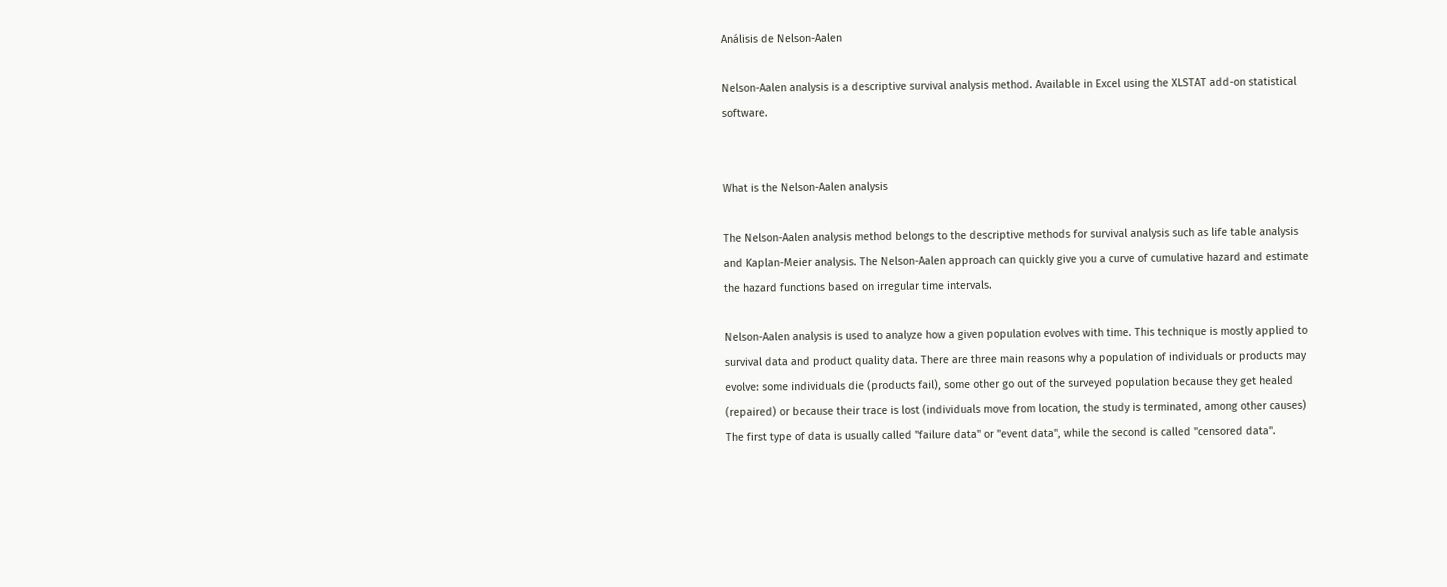Análisis de Nelson-Aalen

Nelson-Aalen analysis is a descriptive survival analysis method. Available in Excel using the XLSTAT add-on statistical software.


What is the Nelson-Aalen analysis

The Nelson-Aalen analysis method belongs to the descriptive methods for survival analysis such as life table analysis and Kaplan-Meier analysis. The Nelson-Aalen approach can quickly give you a curve of cumulative hazard and estimate the hazard functions based on irregular time intervals.

Nelson-Aalen analysis is used to analyze how a given population evolves with time. This technique is mostly applied to survival data and product quality data. There are three main reasons why a population of individuals or products may evolve: some individuals die (products fail), some other go out of the surveyed population because they get healed (repaired) or because their trace is lost (individuals move from location, the study is terminated, among other causes) The first type of data is usually called "failure data" or "event data", while the second is called "censored data".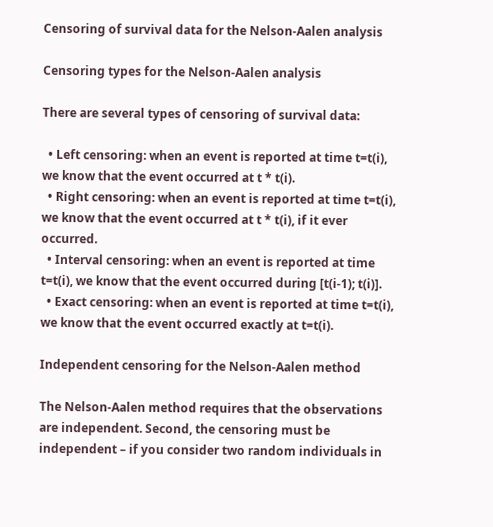Censoring of survival data for the Nelson-Aalen analysis

Censoring types for the Nelson-Aalen analysis

There are several types of censoring of survival data:

  • Left censoring: when an event is reported at time t=t(i), we know that the event occurred at t * t(i).
  • Right censoring: when an event is reported at time t=t(i), we know that the event occurred at t * t(i), if it ever occurred.
  • Interval censoring: when an event is reported at time t=t(i), we know that the event occurred during [t(i-1); t(i)].
  • Exact censoring: when an event is reported at time t=t(i), we know that the event occurred exactly at t=t(i).

Independent censoring for the Nelson-Aalen method

The Nelson-Aalen method requires that the observations are independent. Second, the censoring must be independent – if you consider two random individuals in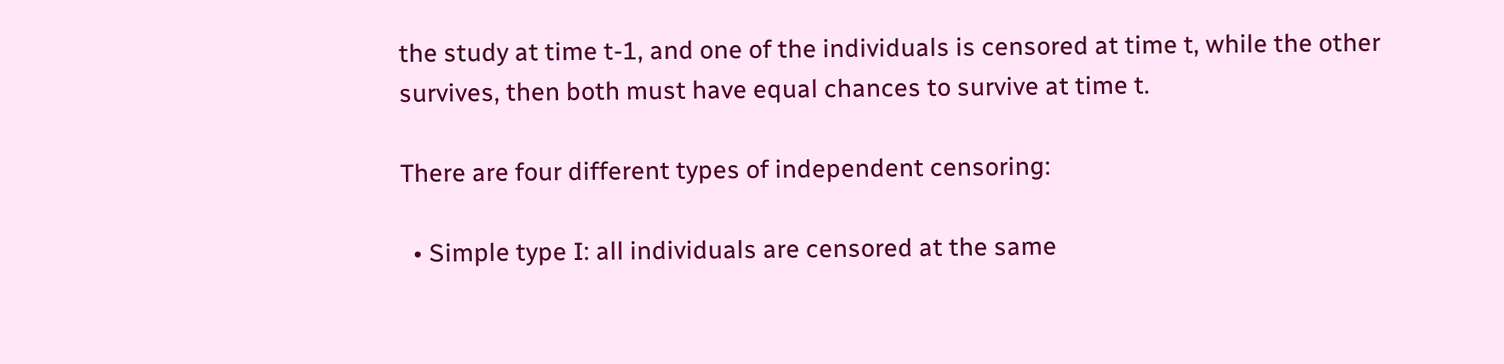the study at time t-1, and one of the individuals is censored at time t, while the other survives, then both must have equal chances to survive at time t.

There are four different types of independent censoring:

  • Simple type I: all individuals are censored at the same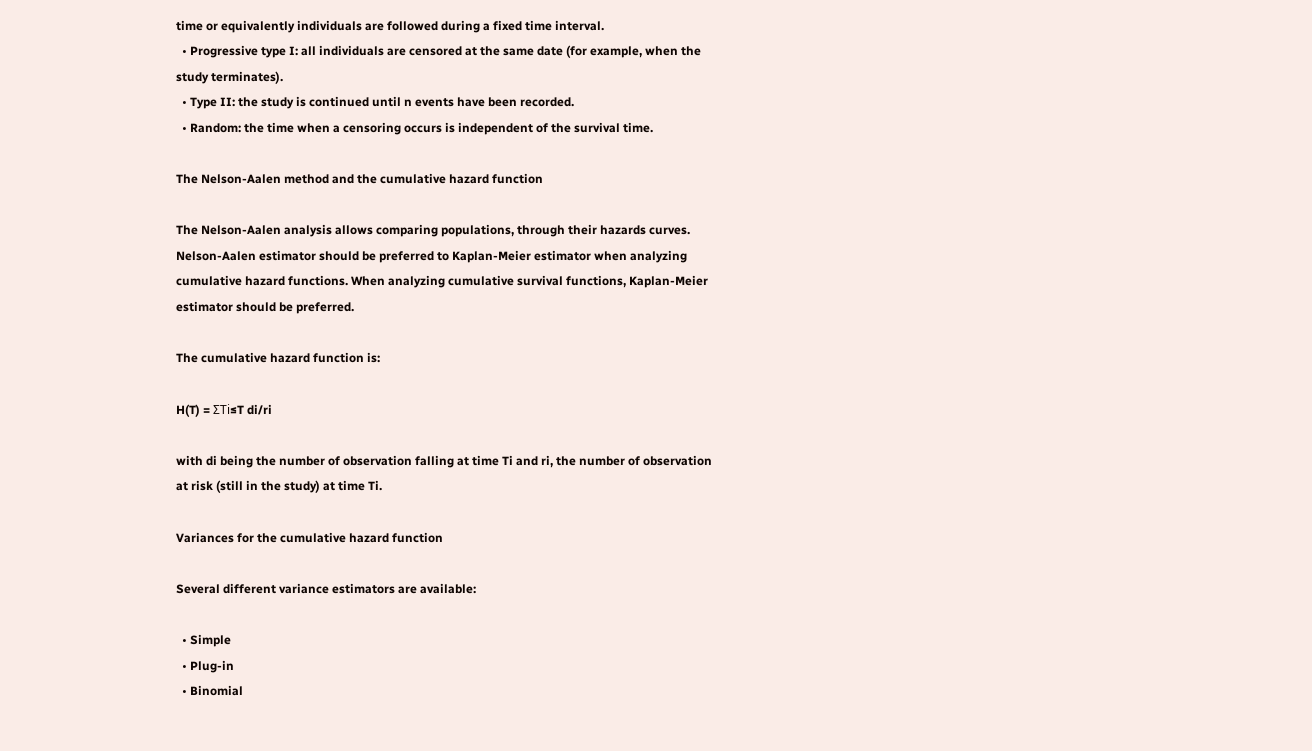time or equivalently individuals are followed during a fixed time interval.
  • Progressive type I: all individuals are censored at the same date (for example, when the study terminates).
  • Type II: the study is continued until n events have been recorded.
  • Random: the time when a censoring occurs is independent of the survival time.

The Nelson-Aalen method and the cumulative hazard function

The Nelson-Aalen analysis allows comparing populations, through their hazards curves. Nelson-Aalen estimator should be preferred to Kaplan-Meier estimator when analyzing cumulative hazard functions. When analyzing cumulative survival functions, Kaplan-Meier estimator should be preferred.

The cumulative hazard function is:

H(T) = ΣTi≤T di/ri

with di being the number of observation falling at time Ti and ri, the number of observation at risk (still in the study) at time Ti.

Variances for the cumulative hazard function

Several different variance estimators are available:

  • Simple
  • Plug-in
  • Binomial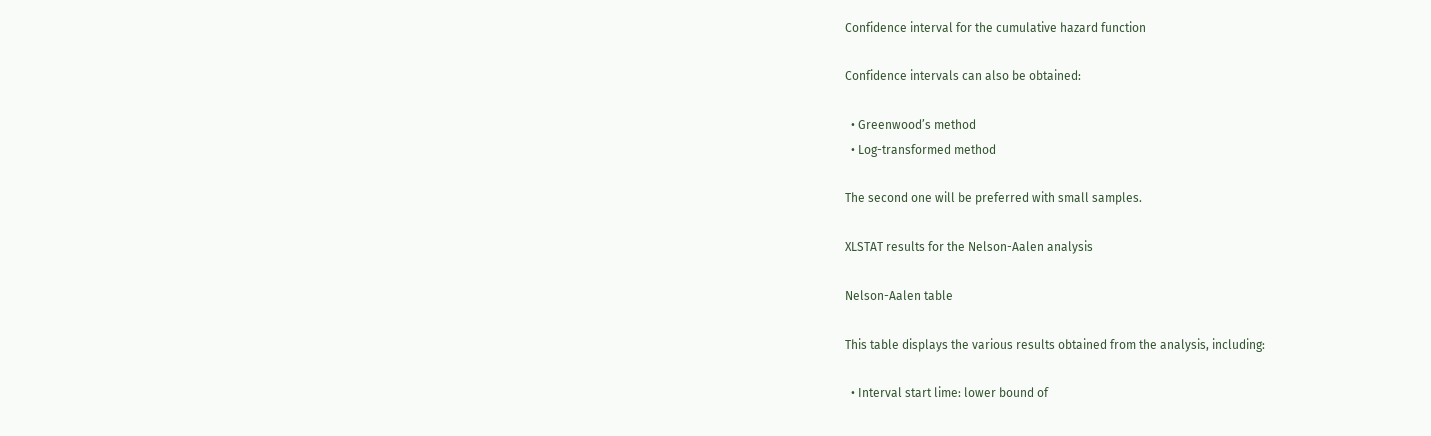Confidence interval for the cumulative hazard function

Confidence intervals can also be obtained:

  • Greenwood’s method
  • Log-transformed method

The second one will be preferred with small samples.

XLSTAT results for the Nelson-Aalen analysis

Nelson-Aalen table

This table displays the various results obtained from the analysis, including:

  • Interval start lime: lower bound of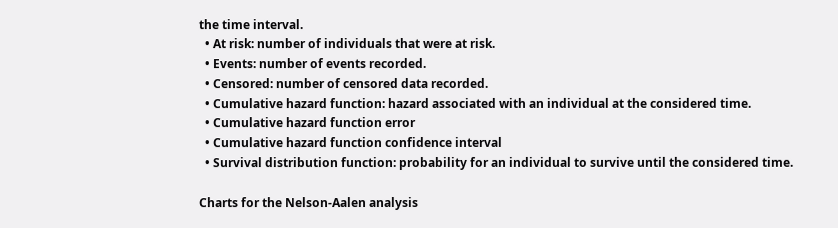the time interval.
  • At risk: number of individuals that were at risk.
  • Events: number of events recorded.
  • Censored: number of censored data recorded.
  • Cumulative hazard function: hazard associated with an individual at the considered time.
  • Cumulative hazard function error
  • Cumulative hazard function confidence interval
  • Survival distribution function: probability for an individual to survive until the considered time.

Charts for the Nelson-Aalen analysis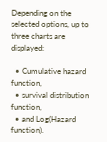Depending on the selected options, up to three charts are displayed:

  • Cumulative hazard function,
  • survival distribution function,
  • and Log(Hazard function).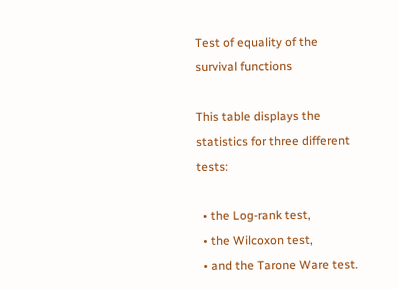Test of equality of the survival functions

This table displays the statistics for three different tests:

  • the Log-rank test,
  • the Wilcoxon test,
  • and the Tarone Ware test.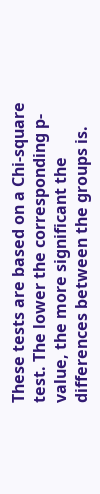These tests are based on a Chi-square test. The lower the corresponding p-value, the more significant the differences between the groups is.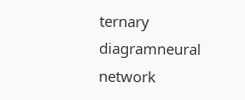ternary diagramneural network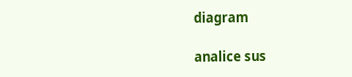diagram

analice sus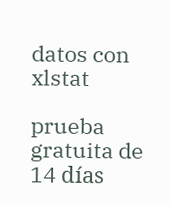datos con xlstat

prueba gratuita de 14 días